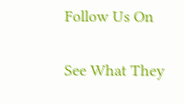Follow Us On

See What They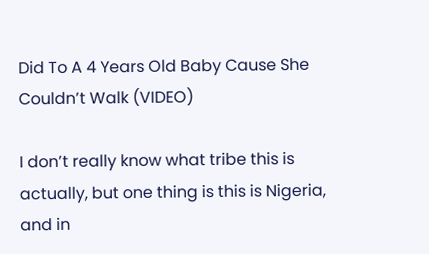Did To A 4 Years Old Baby Cause She Couldn’t Walk (VIDEO)

I don’t really know what tribe this is actually, but one thing is this is Nigeria, and in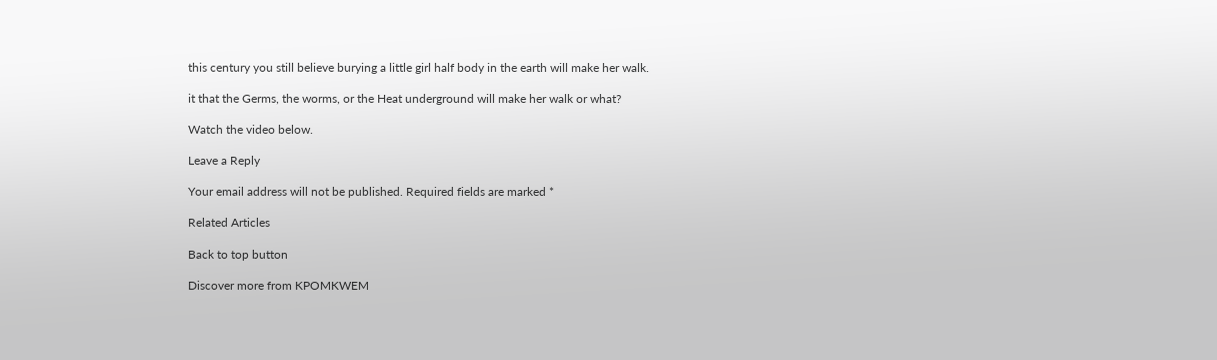this century you still believe burying a little girl half body in the earth will make her walk.

it that the Germs, the worms, or the Heat underground will make her walk or what?

Watch the video below.

Leave a Reply

Your email address will not be published. Required fields are marked *

Related Articles

Back to top button

Discover more from KPOMKWEM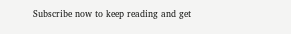Subscribe now to keep reading and get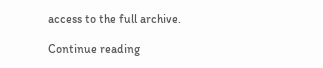access to the full archive.

Continue reading